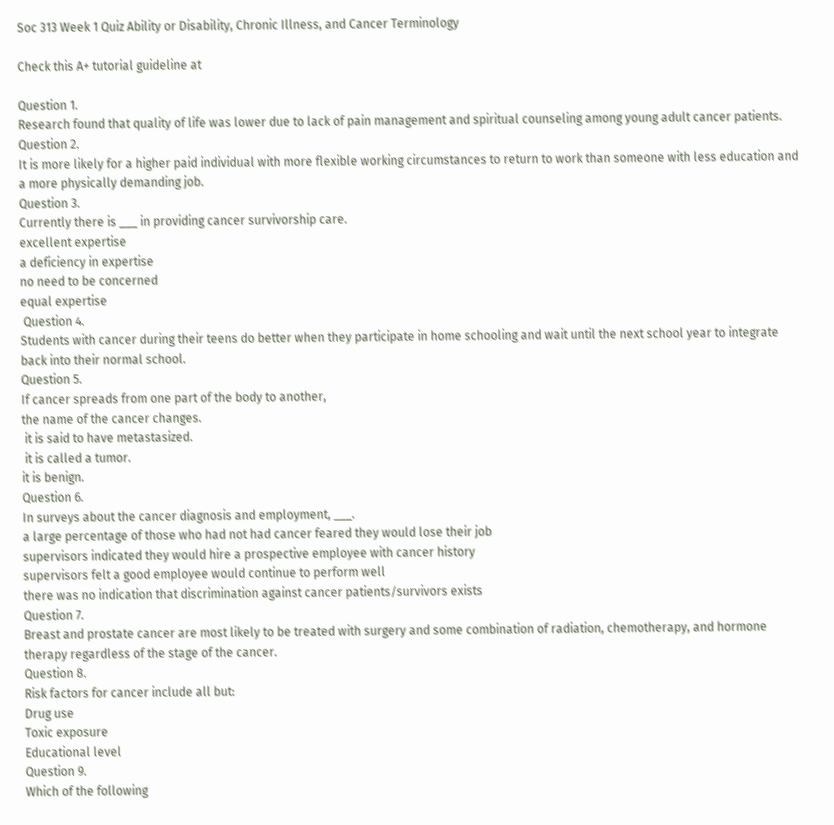Soc 313 Week 1 Quiz Ability or Disability, Chronic Illness, and Cancer Terminology

Check this A+ tutorial guideline at

Question 1.
Research found that quality of life was lower due to lack of pain management and spiritual counseling among young adult cancer patients.
Question 2.
It is more likely for a higher paid individual with more flexible working circumstances to return to work than someone with less education and a more physically demanding job.
Question 3.
Currently there is ___ in providing cancer survivorship care.
excellent expertise
a deficiency in expertise
no need to be concerned
equal expertise
 Question 4.
Students with cancer during their teens do better when they participate in home schooling and wait until the next school year to integrate back into their normal school.
Question 5.
If cancer spreads from one part of the body to another,
the name of the cancer changes.
 it is said to have metastasized.
 it is called a tumor.
it is benign.
Question 6.
In surveys about the cancer diagnosis and employment, ___.
a large percentage of those who had not had cancer feared they would lose their job
supervisors indicated they would hire a prospective employee with cancer history
supervisors felt a good employee would continue to perform well
there was no indication that discrimination against cancer patients/survivors exists
Question 7.
Breast and prostate cancer are most likely to be treated with surgery and some combination of radiation, chemotherapy, and hormone therapy regardless of the stage of the cancer.
Question 8.
Risk factors for cancer include all but:
Drug use
Toxic exposure
Educational level
Question 9.
Which of the following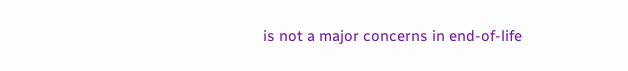is not a major concerns in end-of-life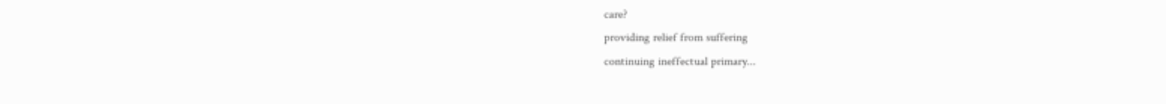care?
providing relief from suffering
continuing ineffectual primary...